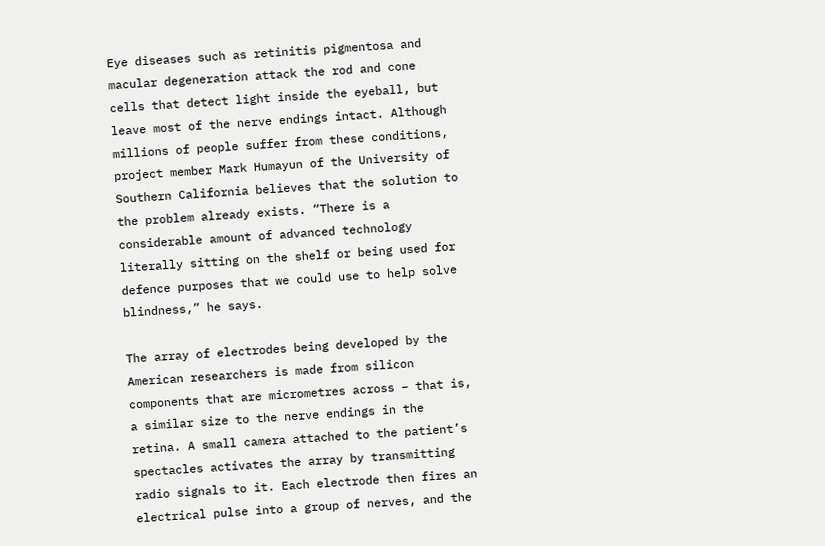Eye diseases such as retinitis pigmentosa and macular degeneration attack the rod and cone cells that detect light inside the eyeball, but leave most of the nerve endings intact. Although millions of people suffer from these conditions, project member Mark Humayun of the University of Southern California believes that the solution to the problem already exists. “There is a considerable amount of advanced technology literally sitting on the shelf or being used for defence purposes that we could use to help solve blindness,” he says.

The array of electrodes being developed by the American researchers is made from silicon components that are micrometres across – that is, a similar size to the nerve endings in the retina. A small camera attached to the patient’s spectacles activates the array by transmitting radio signals to it. Each electrode then fires an electrical pulse into a group of nerves, and the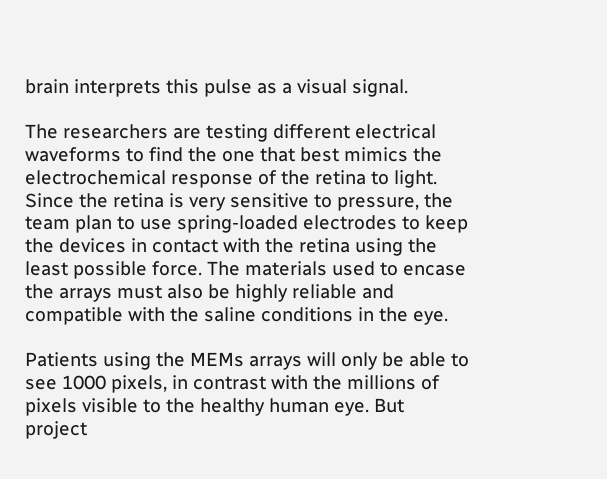brain interprets this pulse as a visual signal.

The researchers are testing different electrical waveforms to find the one that best mimics the electrochemical response of the retina to light. Since the retina is very sensitive to pressure, the team plan to use spring-loaded electrodes to keep the devices in contact with the retina using the least possible force. The materials used to encase the arrays must also be highly reliable and compatible with the saline conditions in the eye.

Patients using the MEMs arrays will only be able to see 1000 pixels, in contrast with the millions of pixels visible to the healthy human eye. But project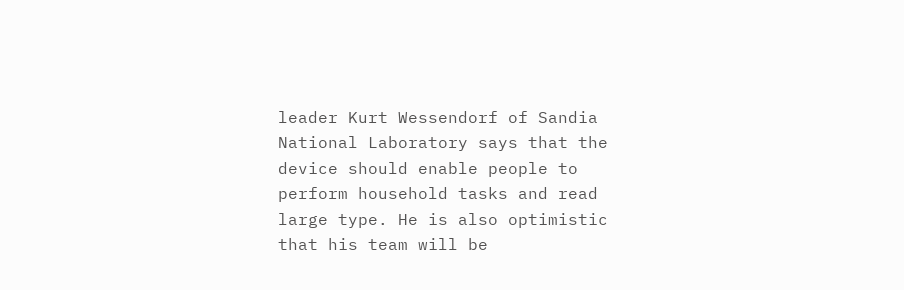leader Kurt Wessendorf of Sandia National Laboratory says that the device should enable people to perform household tasks and read large type. He is also optimistic that his team will be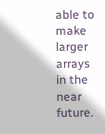able to make larger arrays in the near future.